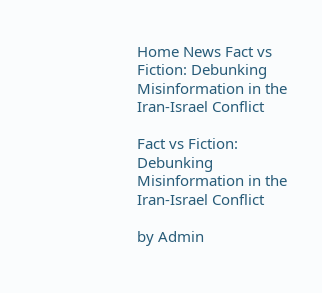Home News Fact vs Fiction: Debunking Misinformation in the Iran-Israel Conflict

Fact vs Fiction: Debunking Misinformation in the Iran-Israel Conflict

by Admin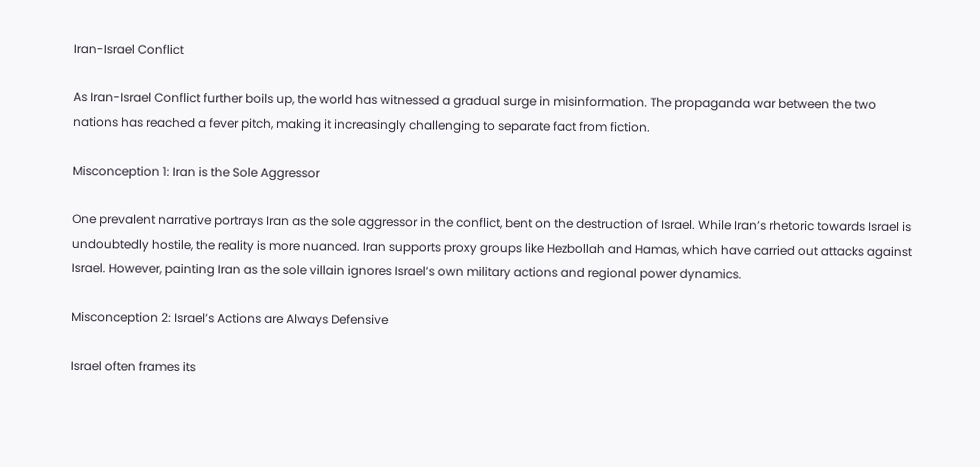Iran-Israel Conflict

As Iran-Israel Conflict further boils up, the world has witnessed a gradual surge in misinformation. The propaganda war between the two nations has reached a fever pitch, making it increasingly challenging to separate fact from fiction.

Misconception 1: Iran is the Sole Aggressor

One prevalent narrative portrays Iran as the sole aggressor in the conflict, bent on the destruction of Israel. While Iran’s rhetoric towards Israel is undoubtedly hostile, the reality is more nuanced. Iran supports proxy groups like Hezbollah and Hamas, which have carried out attacks against Israel. However, painting Iran as the sole villain ignores Israel’s own military actions and regional power dynamics.

Misconception 2: Israel’s Actions are Always Defensive

Israel often frames its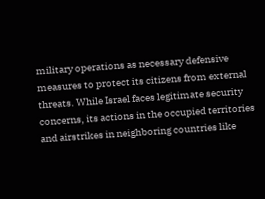military operations as necessary defensive measures to protect its citizens from external threats. While Israel faces legitimate security concerns, its actions in the occupied territories and airstrikes in neighboring countries like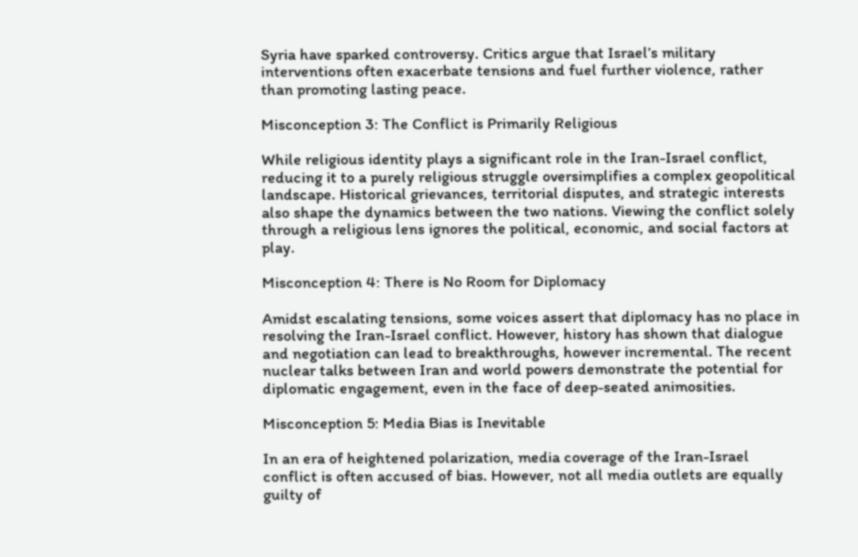Syria have sparked controversy. Critics argue that Israel’s military interventions often exacerbate tensions and fuel further violence, rather than promoting lasting peace.

Misconception 3: The Conflict is Primarily Religious

While religious identity plays a significant role in the Iran-Israel conflict, reducing it to a purely religious struggle oversimplifies a complex geopolitical landscape. Historical grievances, territorial disputes, and strategic interests also shape the dynamics between the two nations. Viewing the conflict solely through a religious lens ignores the political, economic, and social factors at play.

Misconception 4: There is No Room for Diplomacy

Amidst escalating tensions, some voices assert that diplomacy has no place in resolving the Iran-Israel conflict. However, history has shown that dialogue and negotiation can lead to breakthroughs, however incremental. The recent nuclear talks between Iran and world powers demonstrate the potential for diplomatic engagement, even in the face of deep-seated animosities.

Misconception 5: Media Bias is Inevitable

In an era of heightened polarization, media coverage of the Iran-Israel conflict is often accused of bias. However, not all media outlets are equally guilty of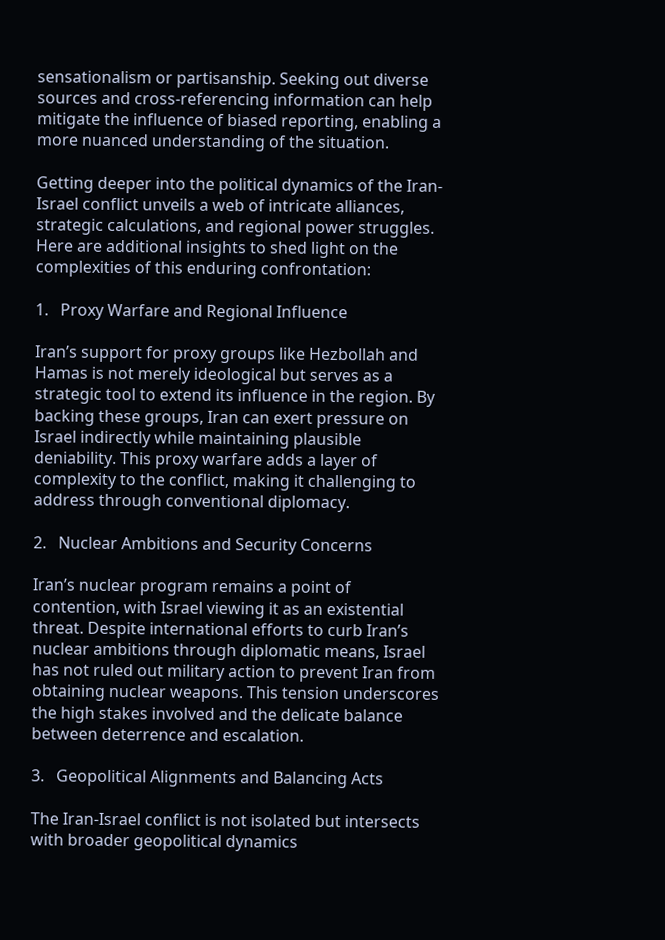sensationalism or partisanship. Seeking out diverse sources and cross-referencing information can help mitigate the influence of biased reporting, enabling a more nuanced understanding of the situation.

Getting deeper into the political dynamics of the Iran-Israel conflict unveils a web of intricate alliances, strategic calculations, and regional power struggles. Here are additional insights to shed light on the complexities of this enduring confrontation:

1.   Proxy Warfare and Regional Influence

Iran’s support for proxy groups like Hezbollah and Hamas is not merely ideological but serves as a strategic tool to extend its influence in the region. By backing these groups, Iran can exert pressure on Israel indirectly while maintaining plausible deniability. This proxy warfare adds a layer of complexity to the conflict, making it challenging to address through conventional diplomacy.

2.   Nuclear Ambitions and Security Concerns

Iran’s nuclear program remains a point of contention, with Israel viewing it as an existential threat. Despite international efforts to curb Iran’s nuclear ambitions through diplomatic means, Israel has not ruled out military action to prevent Iran from obtaining nuclear weapons. This tension underscores the high stakes involved and the delicate balance between deterrence and escalation.

3.   Geopolitical Alignments and Balancing Acts

The Iran-Israel conflict is not isolated but intersects with broader geopolitical dynamics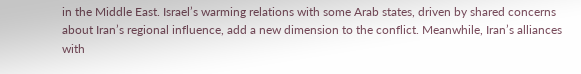in the Middle East. Israel’s warming relations with some Arab states, driven by shared concerns about Iran’s regional influence, add a new dimension to the conflict. Meanwhile, Iran’s alliances with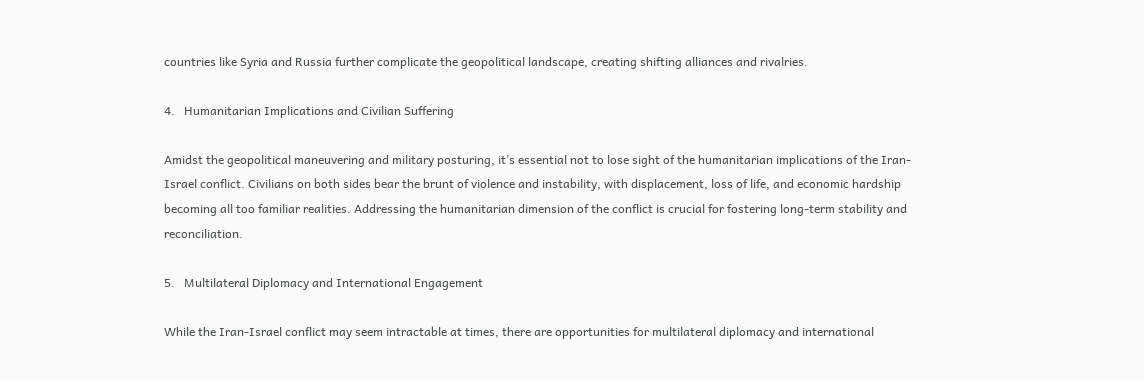countries like Syria and Russia further complicate the geopolitical landscape, creating shifting alliances and rivalries.

4.   Humanitarian Implications and Civilian Suffering

Amidst the geopolitical maneuvering and military posturing, it’s essential not to lose sight of the humanitarian implications of the Iran-Israel conflict. Civilians on both sides bear the brunt of violence and instability, with displacement, loss of life, and economic hardship becoming all too familiar realities. Addressing the humanitarian dimension of the conflict is crucial for fostering long-term stability and reconciliation.

5.   Multilateral Diplomacy and International Engagement

While the Iran-Israel conflict may seem intractable at times, there are opportunities for multilateral diplomacy and international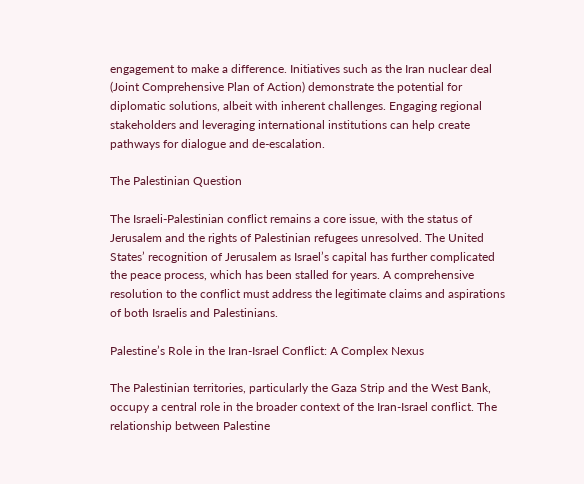engagement to make a difference. Initiatives such as the Iran nuclear deal (Joint Comprehensive Plan of Action) demonstrate the potential for diplomatic solutions, albeit with inherent challenges. Engaging regional stakeholders and leveraging international institutions can help create pathways for dialogue and de-escalation.

The Palestinian Question

The Israeli-Palestinian conflict remains a core issue, with the status of Jerusalem and the rights of Palestinian refugees unresolved. The United States’ recognition of Jerusalem as Israel’s capital has further complicated the peace process, which has been stalled for years. A comprehensive resolution to the conflict must address the legitimate claims and aspirations of both Israelis and Palestinians.

Palestine’s Role in the Iran-Israel Conflict: A Complex Nexus

The Palestinian territories, particularly the Gaza Strip and the West Bank, occupy a central role in the broader context of the Iran-Israel conflict. The relationship between Palestine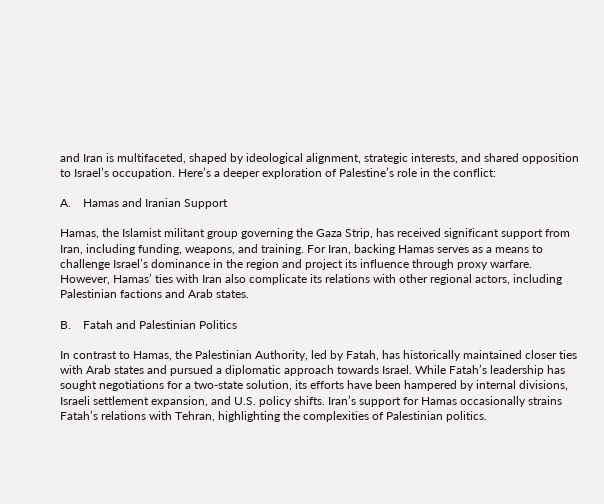and Iran is multifaceted, shaped by ideological alignment, strategic interests, and shared opposition to Israel’s occupation. Here’s a deeper exploration of Palestine’s role in the conflict:

A.    Hamas and Iranian Support

Hamas, the Islamist militant group governing the Gaza Strip, has received significant support from Iran, including funding, weapons, and training. For Iran, backing Hamas serves as a means to challenge Israel’s dominance in the region and project its influence through proxy warfare. However, Hamas’ ties with Iran also complicate its relations with other regional actors, including Palestinian factions and Arab states.

B.    Fatah and Palestinian Politics

In contrast to Hamas, the Palestinian Authority, led by Fatah, has historically maintained closer ties with Arab states and pursued a diplomatic approach towards Israel. While Fatah’s leadership has sought negotiations for a two-state solution, its efforts have been hampered by internal divisions, Israeli settlement expansion, and U.S. policy shifts. Iran’s support for Hamas occasionally strains Fatah’s relations with Tehran, highlighting the complexities of Palestinian politics.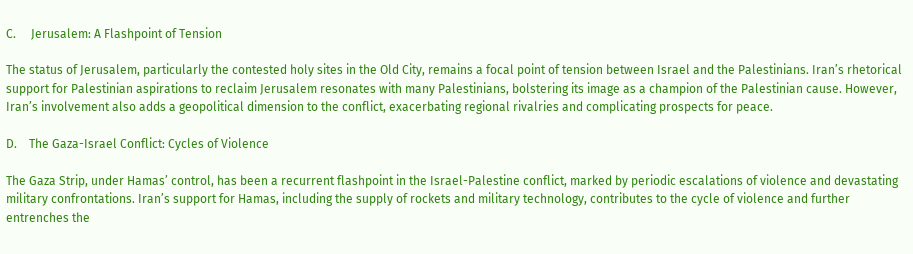C.     Jerusalem: A Flashpoint of Tension

The status of Jerusalem, particularly the contested holy sites in the Old City, remains a focal point of tension between Israel and the Palestinians. Iran’s rhetorical support for Palestinian aspirations to reclaim Jerusalem resonates with many Palestinians, bolstering its image as a champion of the Palestinian cause. However, Iran’s involvement also adds a geopolitical dimension to the conflict, exacerbating regional rivalries and complicating prospects for peace.

D.    The Gaza-Israel Conflict: Cycles of Violence

The Gaza Strip, under Hamas’ control, has been a recurrent flashpoint in the Israel-Palestine conflict, marked by periodic escalations of violence and devastating military confrontations. Iran’s support for Hamas, including the supply of rockets and military technology, contributes to the cycle of violence and further entrenches the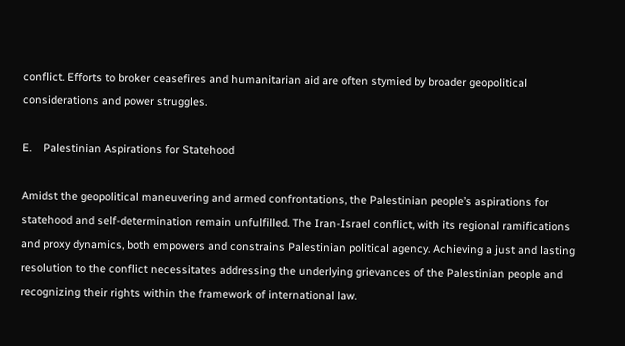conflict. Efforts to broker ceasefires and humanitarian aid are often stymied by broader geopolitical considerations and power struggles.

E.    Palestinian Aspirations for Statehood

Amidst the geopolitical maneuvering and armed confrontations, the Palestinian people’s aspirations for statehood and self-determination remain unfulfilled. The Iran-Israel conflict, with its regional ramifications and proxy dynamics, both empowers and constrains Palestinian political agency. Achieving a just and lasting resolution to the conflict necessitates addressing the underlying grievances of the Palestinian people and recognizing their rights within the framework of international law.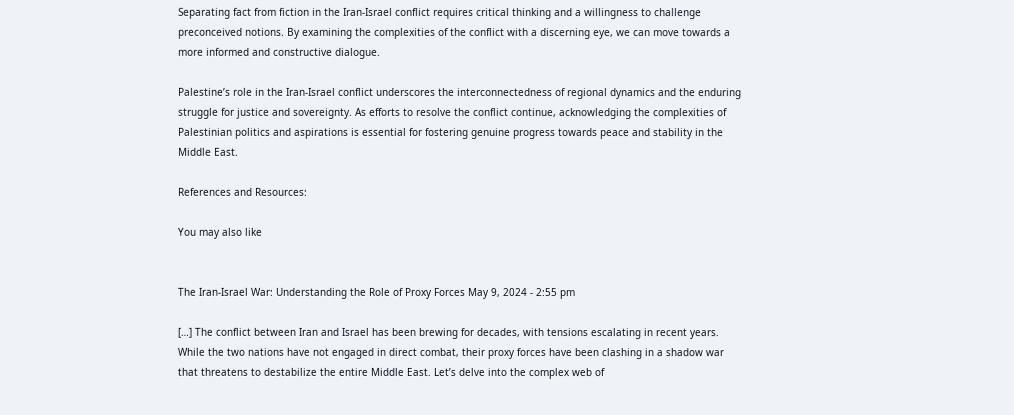Separating fact from fiction in the Iran-Israel conflict requires critical thinking and a willingness to challenge preconceived notions. By examining the complexities of the conflict with a discerning eye, we can move towards a more informed and constructive dialogue.

Palestine’s role in the Iran-Israel conflict underscores the interconnectedness of regional dynamics and the enduring struggle for justice and sovereignty. As efforts to resolve the conflict continue, acknowledging the complexities of Palestinian politics and aspirations is essential for fostering genuine progress towards peace and stability in the Middle East.

References and Resources:

You may also like


The Iran-Israel War: Understanding the Role of Proxy Forces May 9, 2024 - 2:55 pm

[…] The conflict between Iran and Israel has been brewing for decades, with tensions escalating in recent years. While the two nations have not engaged in direct combat, their proxy forces have been clashing in a shadow war that threatens to destabilize the entire Middle East. Let’s delve into the complex web of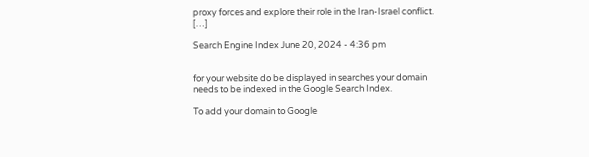proxy forces and explore their role in the Iran-Israel conflict. […]

Search Engine Index June 20, 2024 - 4:36 pm


for your website do be displayed in searches your domain needs to be indexed in the Google Search Index.

To add your domain to Google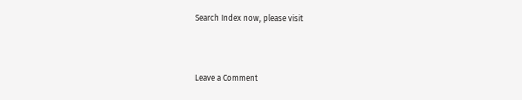Search Index now, please visit



Leave a Comment